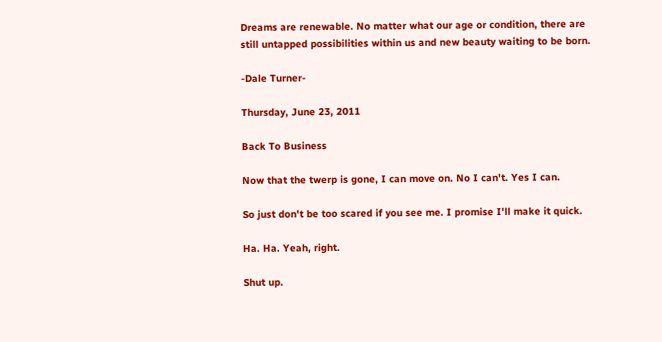Dreams are renewable. No matter what our age or condition, there are still untapped possibilities within us and new beauty waiting to be born.

-Dale Turner-

Thursday, June 23, 2011

Back To Business

Now that the twerp is gone, I can move on. No I can't. Yes I can.

So just don't be too scared if you see me. I promise I'll make it quick.

Ha. Ha. Yeah, right.

Shut up.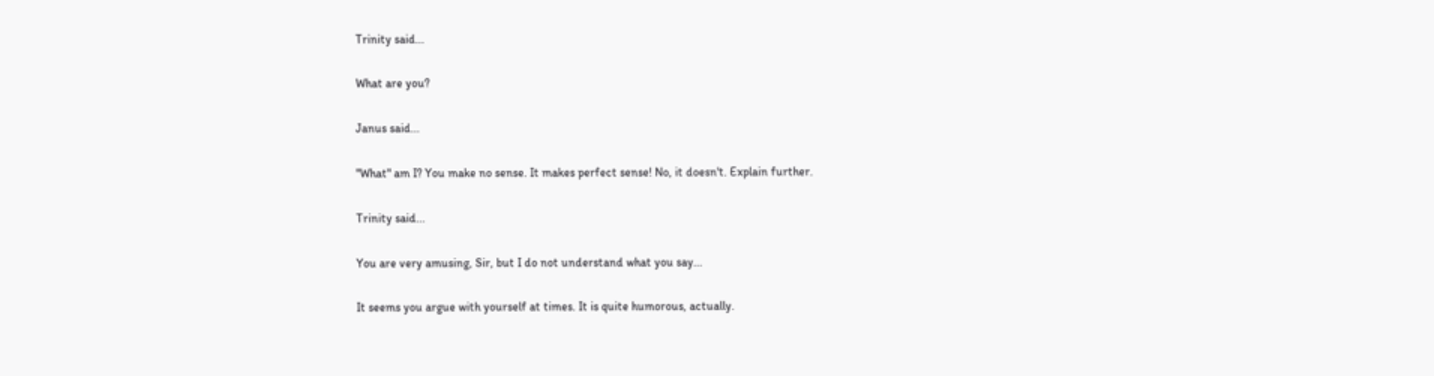Trinity said...

What are you?

Janus said...

"What" am I? You make no sense. It makes perfect sense! No, it doesn't. Explain further.

Trinity said...

You are very amusing, Sir, but I do not understand what you say...

It seems you argue with yourself at times. It is quite humorous, actually.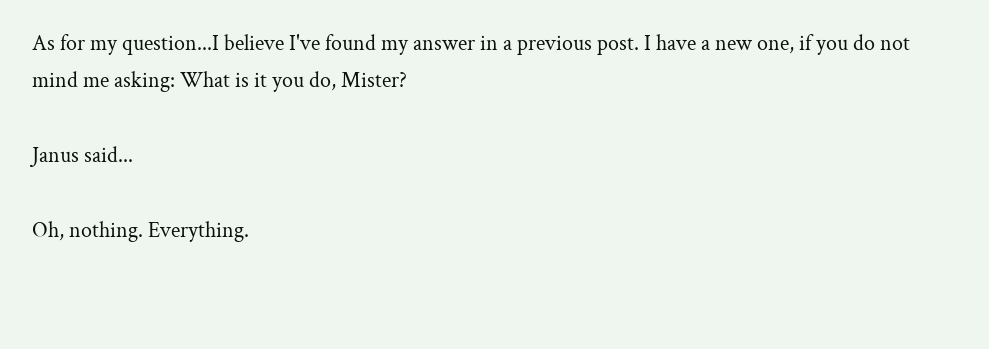As for my question...I believe I've found my answer in a previous post. I have a new one, if you do not mind me asking: What is it you do, Mister?

Janus said...

Oh, nothing. Everything.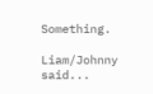Something.

Liam/Johnny said...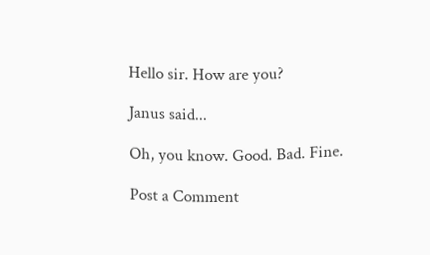Hello sir. How are you?

Janus said...

Oh, you know. Good. Bad. Fine.

Post a Comment